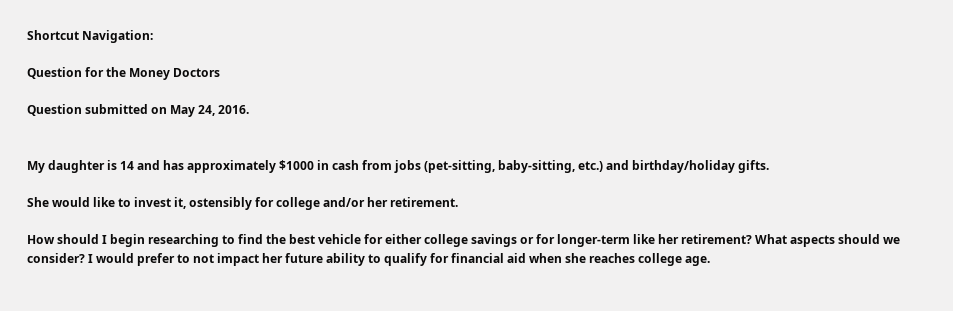Shortcut Navigation:

Question for the Money Doctors

Question submitted on May 24, 2016.


My daughter is 14 and has approximately $1000 in cash from jobs (pet-sitting, baby-sitting, etc.) and birthday/holiday gifts.

She would like to invest it, ostensibly for college and/or her retirement.

How should I begin researching to find the best vehicle for either college savings or for longer-term like her retirement? What aspects should we consider? I would prefer to not impact her future ability to qualify for financial aid when she reaches college age.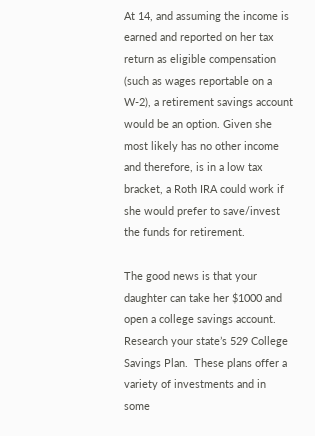At 14, and assuming the income is earned and reported on her tax return as eligible compensation (such as wages reportable on a W-2), a retirement savings account would be an option. Given she most likely has no other income and therefore, is in a low tax bracket, a Roth IRA could work if she would prefer to save/invest the funds for retirement.

The good news is that your daughter can take her $1000 and open a college savings account.  Research your state’s 529 College Savings Plan.  These plans offer a variety of investments and in some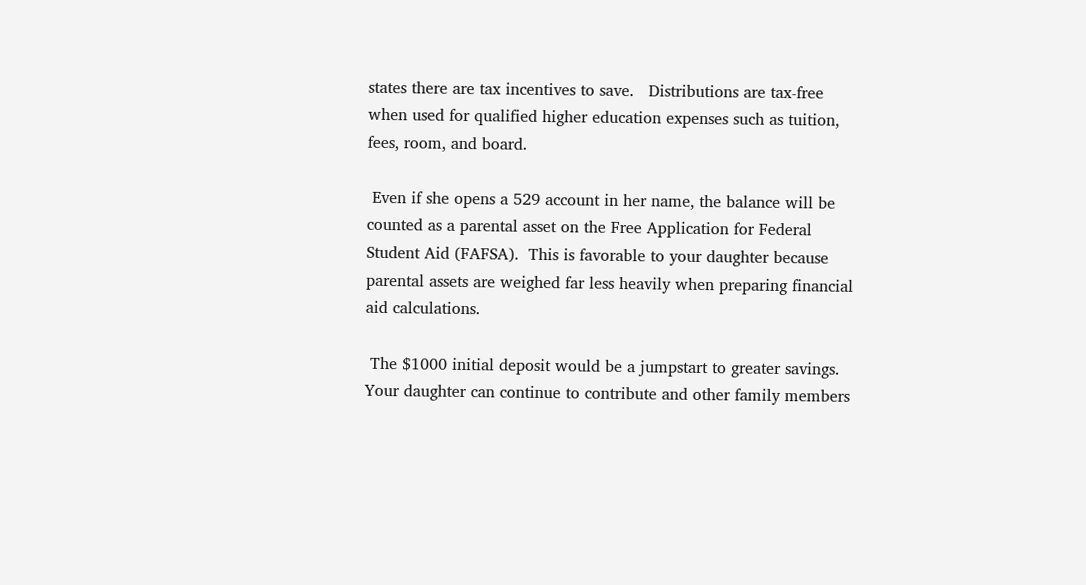states there are tax incentives to save.   Distributions are tax-free when used for qualified higher education expenses such as tuition, fees, room, and board.

 Even if she opens a 529 account in her name, the balance will be counted as a parental asset on the Free Application for Federal Student Aid (FAFSA).  This is favorable to your daughter because parental assets are weighed far less heavily when preparing financial aid calculations.

 The $1000 initial deposit would be a jumpstart to greater savings.  Your daughter can continue to contribute and other family members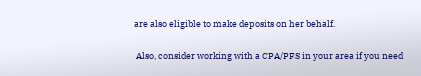are also eligible to make deposits on her behalf.

 Also, consider working with a CPA/PFS in your area if you need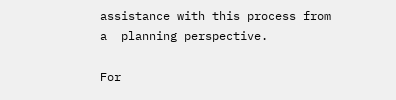assistance with this process from a  planning perspective.

For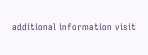additional information visit